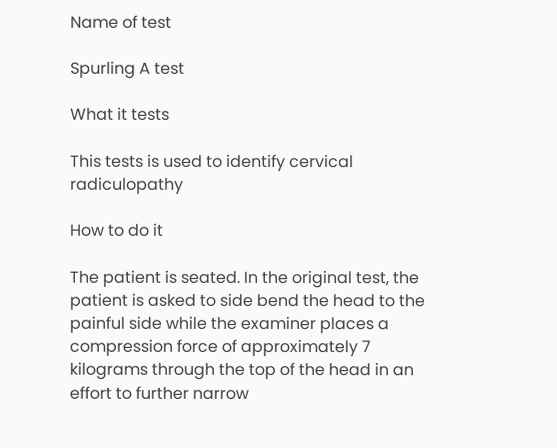Name of test

Spurling A test

What it tests

This tests is used to identify cervical radiculopathy

How to do it

The patient is seated. In the original test, the patient is asked to side bend the head to the painful side while the examiner places a compression force of approximately 7 kilograms through the top of the head in an effort to further narrow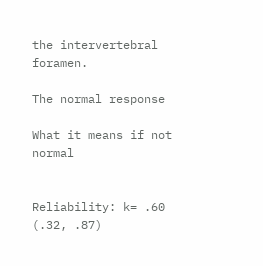the intervertebral foramen.

The normal response

What it means if not normal


Reliability: k= .60 (.32, .87)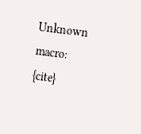Unknown macro: {cite}